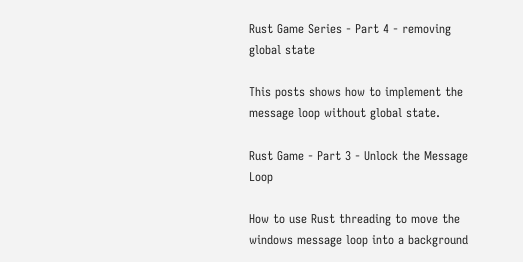Rust Game Series - Part 4 - removing global state

This posts shows how to implement the message loop without global state.

Rust Game - Part 3 - Unlock the Message Loop

How to use Rust threading to move the windows message loop into a background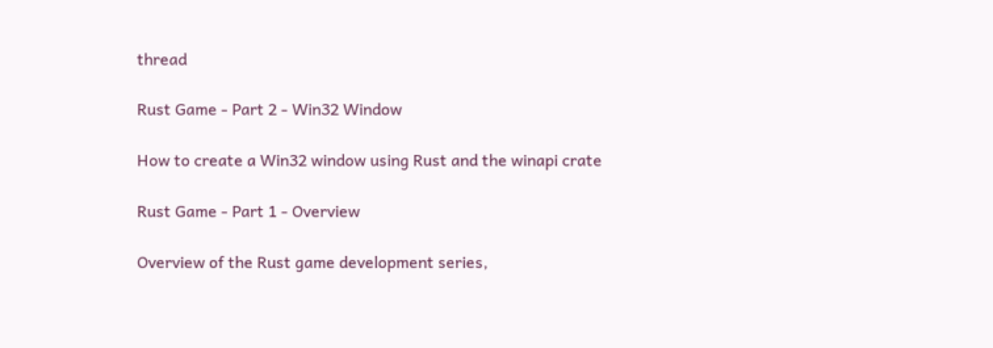thread

Rust Game - Part 2 - Win32 Window

How to create a Win32 window using Rust and the winapi crate

Rust Game - Part 1 - Overview

Overview of the Rust game development series,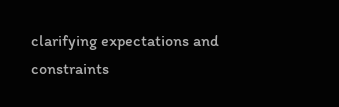clarifying expectations and constraints